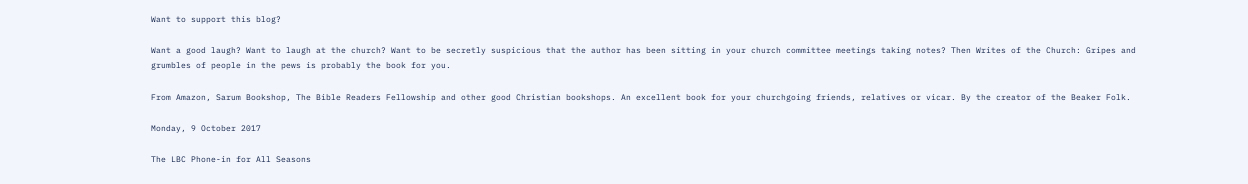Want to support this blog?

Want a good laugh? Want to laugh at the church? Want to be secretly suspicious that the author has been sitting in your church committee meetings taking notes? Then Writes of the Church: Gripes and grumbles of people in the pews is probably the book for you.

From Amazon, Sarum Bookshop, The Bible Readers Fellowship and other good Christian bookshops. An excellent book for your churchgoing friends, relatives or vicar. By the creator of the Beaker Folk.

Monday, 9 October 2017

The LBC Phone-in for All Seasons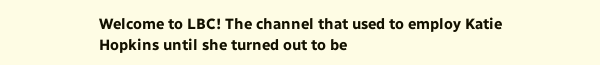Welcome to LBC! The channel that used to employ Katie Hopkins until she turned out to be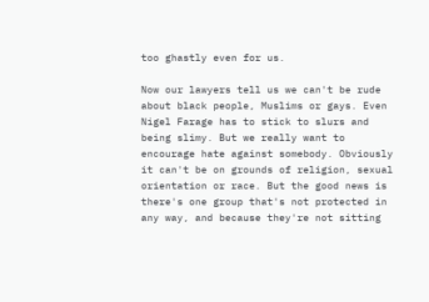too ghastly even for us.

Now our lawyers tell us we can't be rude about black people, Muslims or gays. Even Nigel Farage has to stick to slurs and being slimy. But we really want to encourage hate against somebody. Obviously it can't be on grounds of religion, sexual orientation or race. But the good news is there's one group that's not protected in any way, and because they're not sitting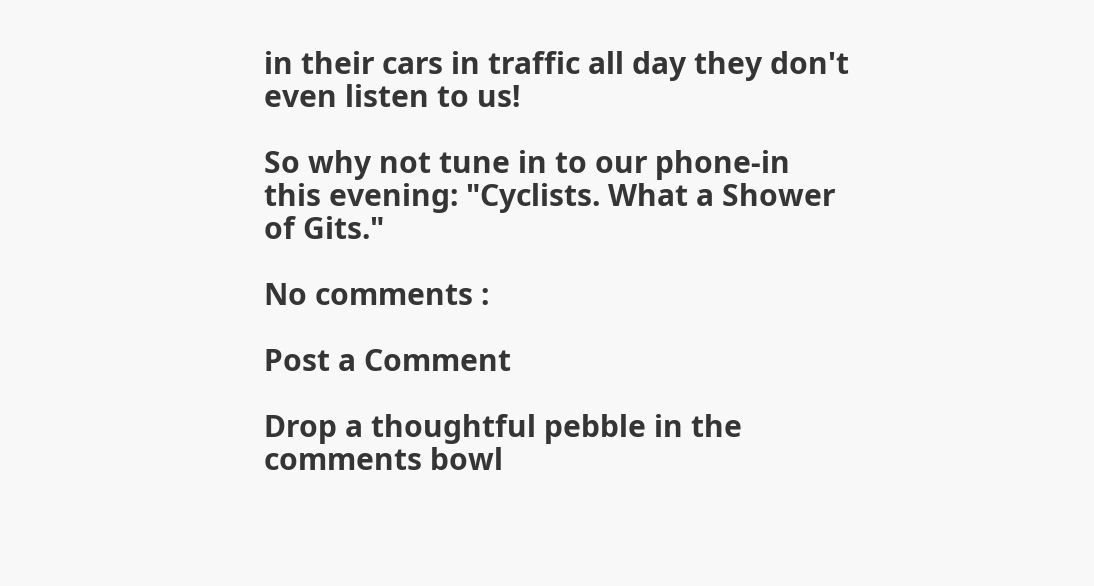in their cars in traffic all day they don't even listen to us!

So why not tune in to our phone-in this evening: "Cyclists. What a Shower of Gits."

No comments :

Post a Comment

Drop a thoughtful pebble in the comments bowl